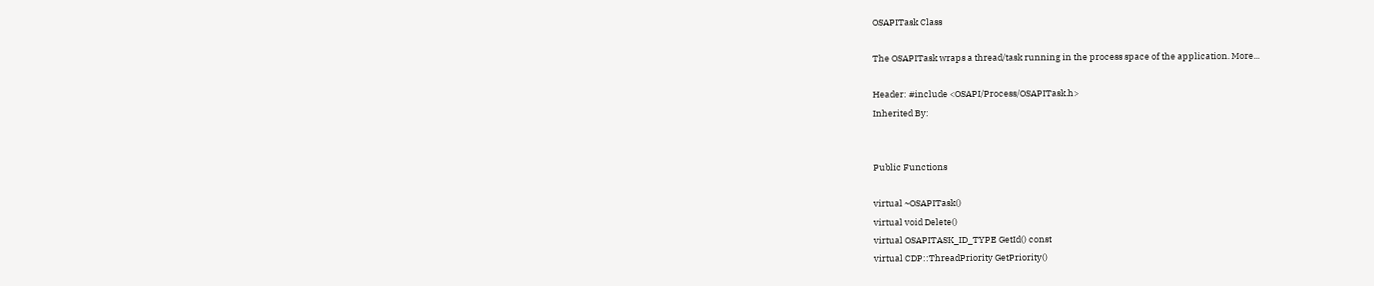OSAPITask Class

The OSAPITask wraps a thread/task running in the process space of the application. More...

Header: #include <OSAPI/Process/OSAPITask.h>
Inherited By:


Public Functions

virtual ~OSAPITask()
virtual void Delete()
virtual OSAPITASK_ID_TYPE GetId() const
virtual CDP::ThreadPriority GetPriority()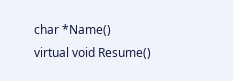char *Name()
virtual void Resume()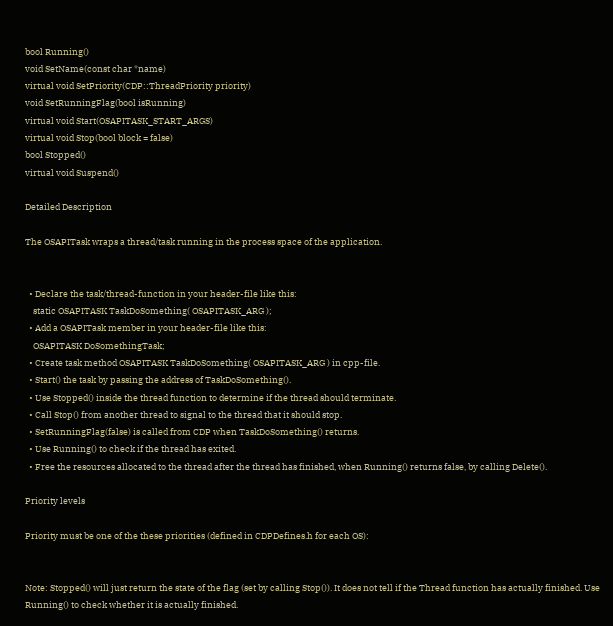bool Running()
void SetName(const char *name)
virtual void SetPriority(CDP::ThreadPriority priority)
void SetRunningFlag(bool isRunning)
virtual void Start(OSAPITASK_START_ARGS)
virtual void Stop(bool block = false)
bool Stopped()
virtual void Suspend()

Detailed Description

The OSAPITask wraps a thread/task running in the process space of the application.


  • Declare the task/thread-function in your header-file like this:
    static OSAPITASK TaskDoSomething( OSAPITASK_ARG );
  • Add a OSAPITask member in your header-file like this:
    OSAPITASK DoSomethingTask;
  • Create task method OSAPITASK TaskDoSomething( OSAPITASK_ARG ) in cpp-file.
  • Start() the task by passing the address of TaskDoSomething().
  • Use Stopped() inside the thread function to determine if the thread should terminate.
  • Call Stop() from another thread to signal to the thread that it should stop.
  • SetRunningFlag(false) is called from CDP when TaskDoSomething() returns.
  • Use Running() to check if the thread has exited.
  • Free the resources allocated to the thread after the thread has finished, when Running() returns false, by calling Delete().

Priority levels

Priority must be one of the these priorities (defined in CDPDefines.h for each OS):


Note: Stopped() will just return the state of the flag (set by calling Stop()). It does not tell if the Thread function has actually finished. Use Running() to check whether it is actually finished.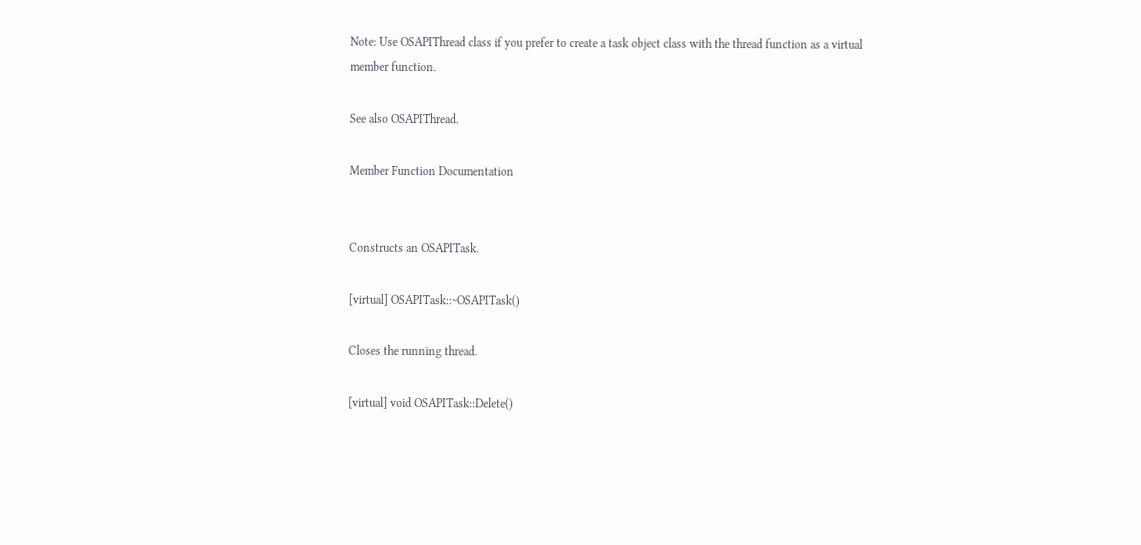Note: Use OSAPIThread class if you prefer to create a task object class with the thread function as a virtual member function.

See also OSAPIThread.

Member Function Documentation


Constructs an OSAPITask.

[virtual] OSAPITask::~OSAPITask()

Closes the running thread.

[virtual] void OSAPITask::Delete()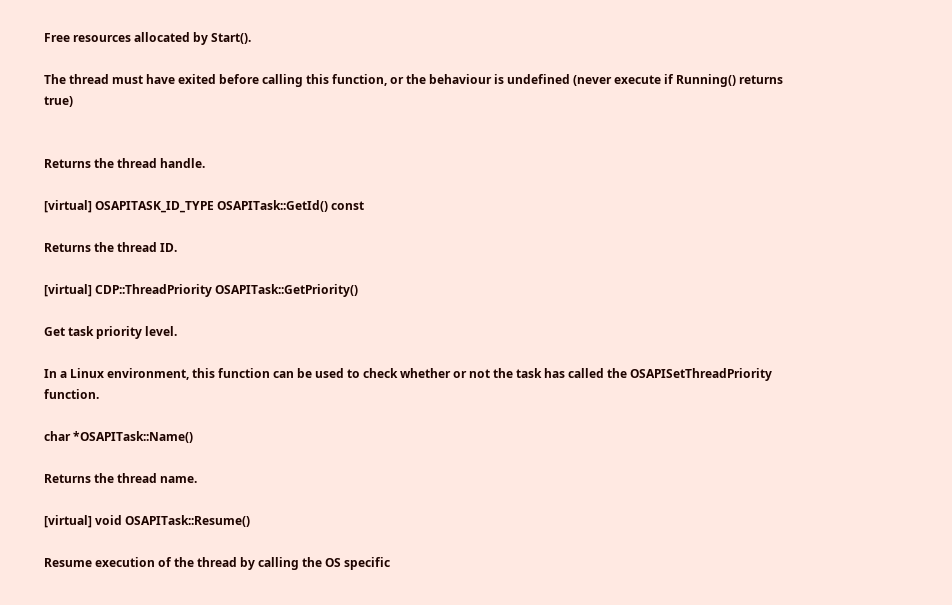Free resources allocated by Start().

The thread must have exited before calling this function, or the behaviour is undefined (never execute if Running() returns true)


Returns the thread handle.

[virtual] OSAPITASK_ID_TYPE OSAPITask::GetId() const

Returns the thread ID.

[virtual] CDP::ThreadPriority OSAPITask::GetPriority()

Get task priority level.

In a Linux environment, this function can be used to check whether or not the task has called the OSAPISetThreadPriority function.

char *OSAPITask::Name()

Returns the thread name.

[virtual] void OSAPITask::Resume()

Resume execution of the thread by calling the OS specific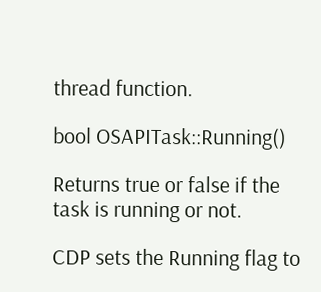thread function.

bool OSAPITask::Running()

Returns true or false if the task is running or not.

CDP sets the Running flag to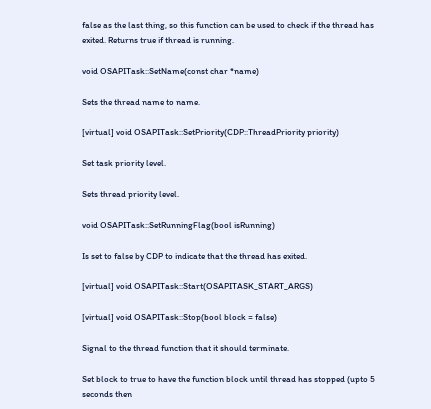false as the last thing, so this function can be used to check if the thread has exited. Returns true if thread is running.

void OSAPITask::SetName(const char *name)

Sets the thread name to name.

[virtual] void OSAPITask::SetPriority(CDP::ThreadPriority priority)

Set task priority level.

Sets thread priority level.

void OSAPITask::SetRunningFlag(bool isRunning)

Is set to false by CDP to indicate that the thread has exited.

[virtual] void OSAPITask::Start(OSAPITASK_START_ARGS)

[virtual] void OSAPITask::Stop(bool block = false)

Signal to the thread function that it should terminate.

Set block to true to have the function block until thread has stopped (upto 5 seconds then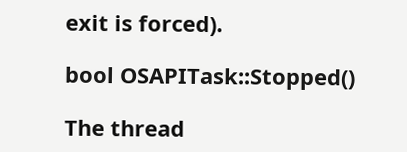exit is forced).

bool OSAPITask::Stopped()

The thread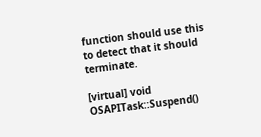function should use this to detect that it should terminate.

[virtual] void OSAPITask::Suspend()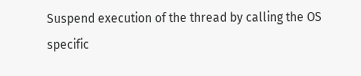Suspend execution of the thread by calling the OS specific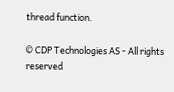thread function.

© CDP Technologies AS - All rights reserved